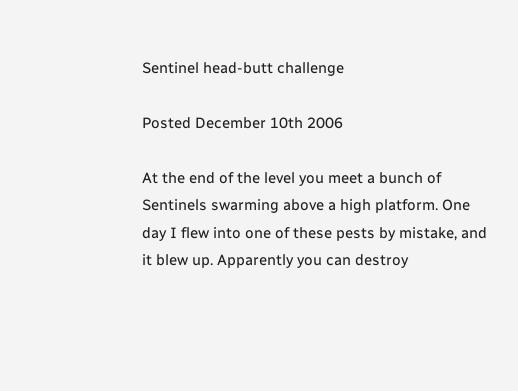Sentinel head-butt challenge

Posted December 10th 2006

At the end of the level you meet a bunch of Sentinels swarming above a high platform. One day I flew into one of these pests by mistake, and it blew up. Apparently you can destroy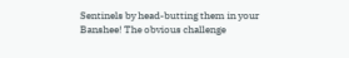Sentinels by head-butting them in your Banshee! The obvious challenge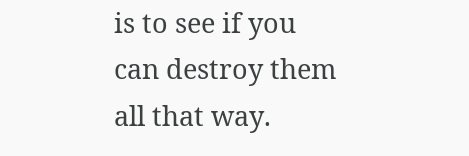is to see if you can destroy them all that way.